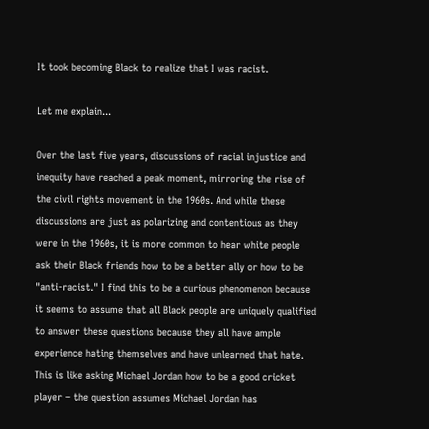It took becoming Black to realize that I was racist.

Let me explain...

Over the last five years, discussions of racial injustice and inequity have reached a peak moment, mirroring the rise of the civil rights movement in the 1960s. And while these discussions are just as polarizing and contentious as they were in the 1960s, it is more common to hear white people ask their Black friends how to be a better ally or how to be "anti-racist." I find this to be a curious phenomenon because it seems to assume that all Black people are uniquely qualified to answer these questions because they all have ample experience hating themselves and have unlearned that hate. This is like asking Michael Jordan how to be a good cricket player – the question assumes Michael Jordan has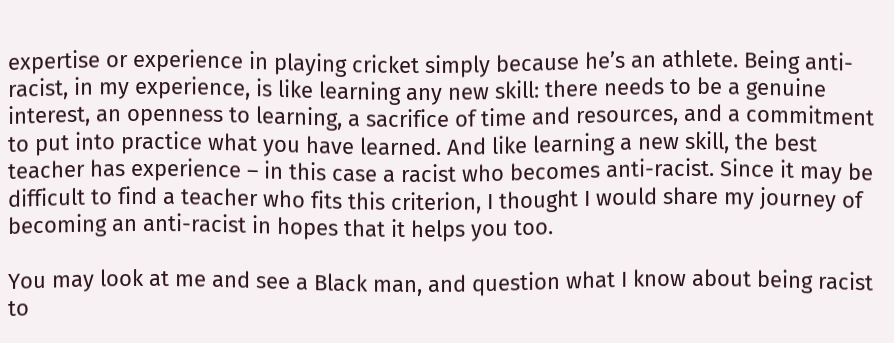expertise or experience in playing cricket simply because he’s an athlete. Being anti-racist, in my experience, is like learning any new skill: there needs to be a genuine interest, an openness to learning, a sacrifice of time and resources, and a commitment to put into practice what you have learned. And like learning a new skill, the best teacher has experience – in this case a racist who becomes anti-racist. Since it may be difficult to find a teacher who fits this criterion, I thought I would share my journey of becoming an anti-racist in hopes that it helps you too.

You may look at me and see a Black man, and question what I know about being racist to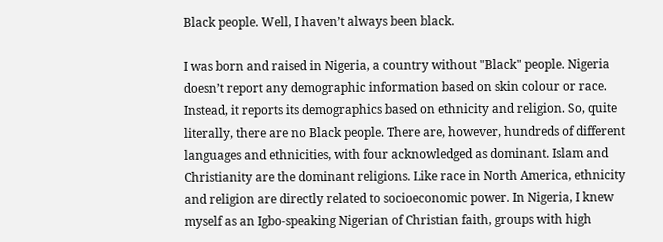Black people. Well, I haven’t always been black.

I was born and raised in Nigeria, a country without "Black" people. Nigeria doesn’t report any demographic information based on skin colour or race. Instead, it reports its demographics based on ethnicity and religion. So, quite literally, there are no Black people. There are, however, hundreds of different languages and ethnicities, with four acknowledged as dominant. Islam and Christianity are the dominant religions. Like race in North America, ethnicity and religion are directly related to socioeconomic power. In Nigeria, I knew myself as an Igbo-speaking Nigerian of Christian faith, groups with high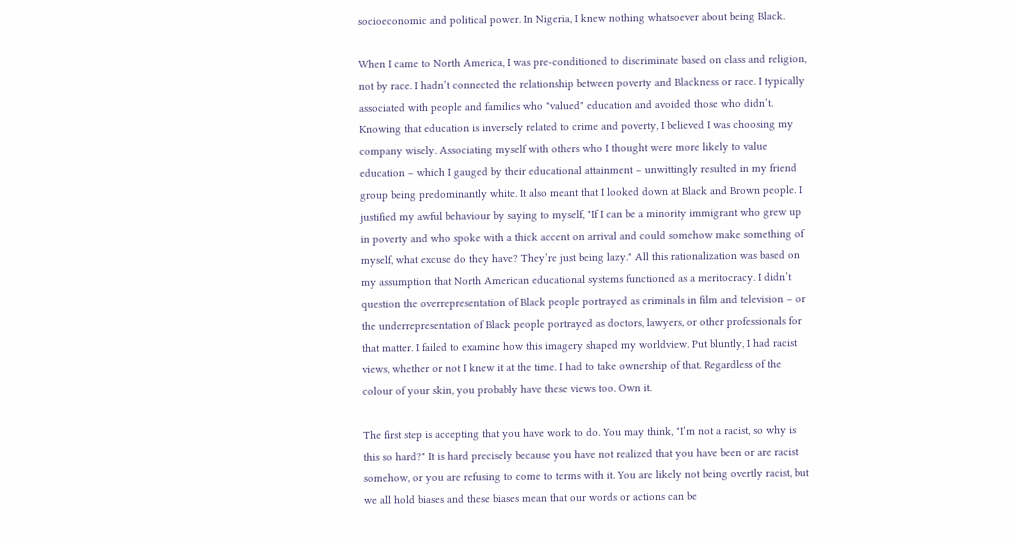socioeconomic and political power. In Nigeria, I knew nothing whatsoever about being Black.

When I came to North America, I was pre-conditioned to discriminate based on class and religion, not by race. I hadn’t connected the relationship between poverty and Blackness or race. I typically associated with people and families who "valued" education and avoided those who didn’t. Knowing that education is inversely related to crime and poverty, I believed I was choosing my company wisely. Associating myself with others who I thought were more likely to value education – which I gauged by their educational attainment – unwittingly resulted in my friend group being predominantly white. It also meant that I looked down at Black and Brown people. I justified my awful behaviour by saying to myself, "If I can be a minority immigrant who grew up in poverty and who spoke with a thick accent on arrival and could somehow make something of myself, what excuse do they have? They’re just being lazy." All this rationalization was based on my assumption that North American educational systems functioned as a meritocracy. I didn’t question the overrepresentation of Black people portrayed as criminals in film and television – or the underrepresentation of Black people portrayed as doctors, lawyers, or other professionals for that matter. I failed to examine how this imagery shaped my worldview. Put bluntly, I had racist views, whether or not I knew it at the time. I had to take ownership of that. Regardless of the colour of your skin, you probably have these views too. Own it.

The first step is accepting that you have work to do. You may think, "I’m not a racist, so why is this so hard?" It is hard precisely because you have not realized that you have been or are racist somehow, or you are refusing to come to terms with it. You are likely not being overtly racist, but we all hold biases and these biases mean that our words or actions can be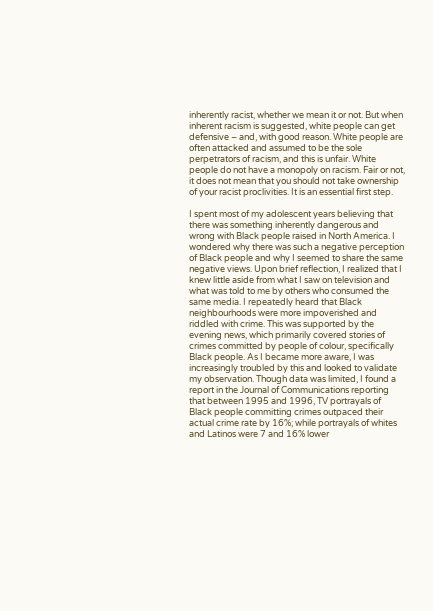inherently racist, whether we mean it or not. But when inherent racism is suggested, white people can get defensive – and, with good reason. White people are often attacked and assumed to be the sole perpetrators of racism, and this is unfair. White people do not have a monopoly on racism. Fair or not, it does not mean that you should not take ownership of your racist proclivities. It is an essential first step.

I spent most of my adolescent years believing that there was something inherently dangerous and wrong with Black people raised in North America. I wondered why there was such a negative perception of Black people and why I seemed to share the same negative views. Upon brief reflection, I realized that I knew little aside from what I saw on television and what was told to me by others who consumed the same media. I repeatedly heard that Black neighbourhoods were more impoverished and riddled with crime. This was supported by the evening news, which primarily covered stories of crimes committed by people of colour, specifically Black people. As I became more aware, I was increasingly troubled by this and looked to validate my observation. Though data was limited, I found a report in the Journal of Communications reporting that between 1995 and 1996, TV portrayals of Black people committing crimes outpaced their actual crime rate by 16%; while portrayals of whites and Latinos were 7 and 16% lower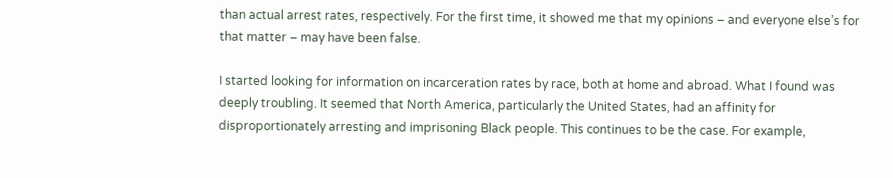than actual arrest rates, respectively. For the first time, it showed me that my opinions – and everyone else’s for that matter – may have been false.

I started looking for information on incarceration rates by race, both at home and abroad. What I found was deeply troubling. It seemed that North America, particularly the United States, had an affinity for disproportionately arresting and imprisoning Black people. This continues to be the case. For example,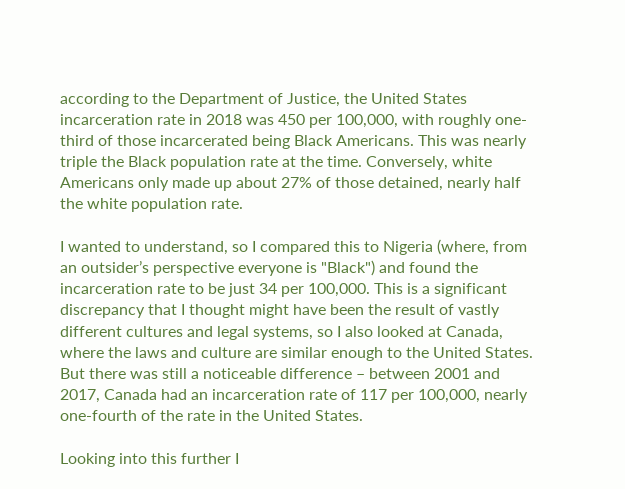according to the Department of Justice, the United States incarceration rate in 2018 was 450 per 100,000, with roughly one-third of those incarcerated being Black Americans. This was nearly triple the Black population rate at the time. Conversely, white Americans only made up about 27% of those detained, nearly half the white population rate.

I wanted to understand, so I compared this to Nigeria (where, from an outsider’s perspective everyone is "Black") and found the incarceration rate to be just 34 per 100,000. This is a significant discrepancy that I thought might have been the result of vastly different cultures and legal systems, so I also looked at Canada, where the laws and culture are similar enough to the United States. But there was still a noticeable difference – between 2001 and 2017, Canada had an incarceration rate of 117 per 100,000, nearly one-fourth of the rate in the United States.

Looking into this further I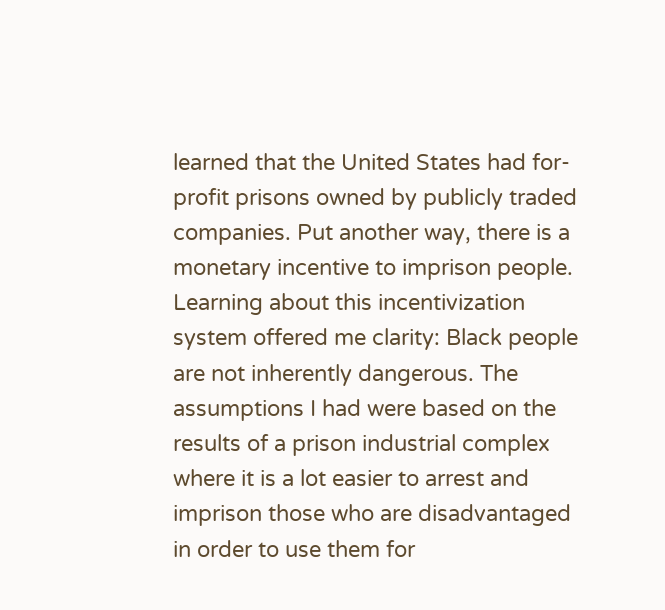learned that the United States had for-profit prisons owned by publicly traded companies. Put another way, there is a monetary incentive to imprison people. Learning about this incentivization system offered me clarity: Black people are not inherently dangerous. The assumptions I had were based on the results of a prison industrial complex where it is a lot easier to arrest and imprison those who are disadvantaged in order to use them for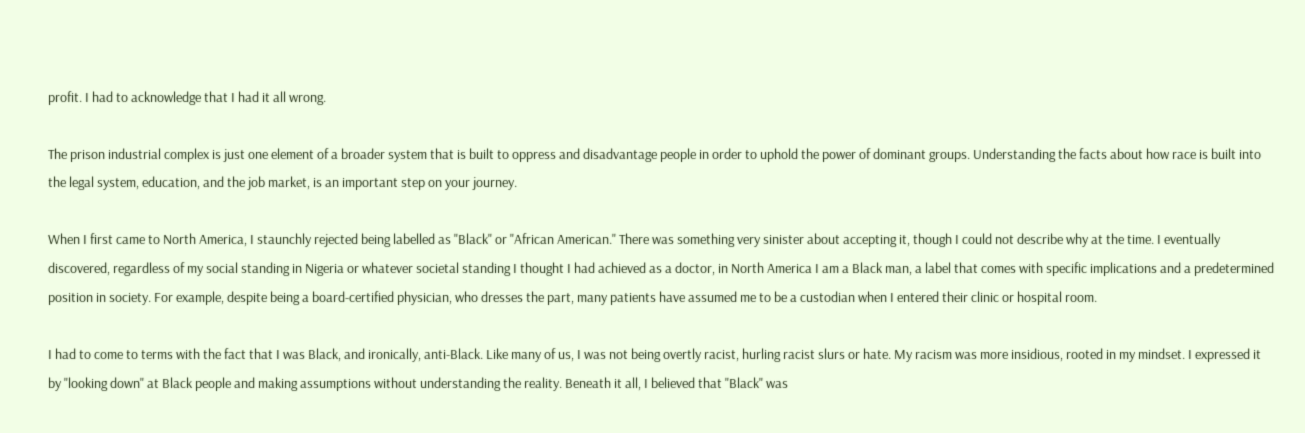profit. I had to acknowledge that I had it all wrong.

The prison industrial complex is just one element of a broader system that is built to oppress and disadvantage people in order to uphold the power of dominant groups. Understanding the facts about how race is built into the legal system, education, and the job market, is an important step on your journey.

When I first came to North America, I staunchly rejected being labelled as "Black" or "African American." There was something very sinister about accepting it, though I could not describe why at the time. I eventually discovered, regardless of my social standing in Nigeria or whatever societal standing I thought I had achieved as a doctor, in North America I am a Black man, a label that comes with specific implications and a predetermined position in society. For example, despite being a board-certified physician, who dresses the part, many patients have assumed me to be a custodian when I entered their clinic or hospital room.

I had to come to terms with the fact that I was Black, and ironically, anti-Black. Like many of us, I was not being overtly racist, hurling racist slurs or hate. My racism was more insidious, rooted in my mindset. I expressed it by "looking down" at Black people and making assumptions without understanding the reality. Beneath it all, I believed that "Black" was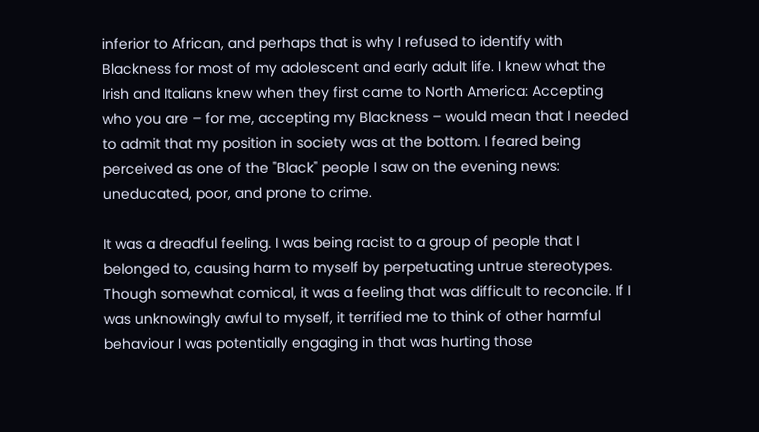inferior to African, and perhaps that is why I refused to identify with Blackness for most of my adolescent and early adult life. I knew what the Irish and Italians knew when they first came to North America: Accepting who you are – for me, accepting my Blackness – would mean that I needed to admit that my position in society was at the bottom. I feared being perceived as one of the "Black" people I saw on the evening news: uneducated, poor, and prone to crime.

It was a dreadful feeling. I was being racist to a group of people that I belonged to, causing harm to myself by perpetuating untrue stereotypes. Though somewhat comical, it was a feeling that was difficult to reconcile. If I was unknowingly awful to myself, it terrified me to think of other harmful behaviour I was potentially engaging in that was hurting those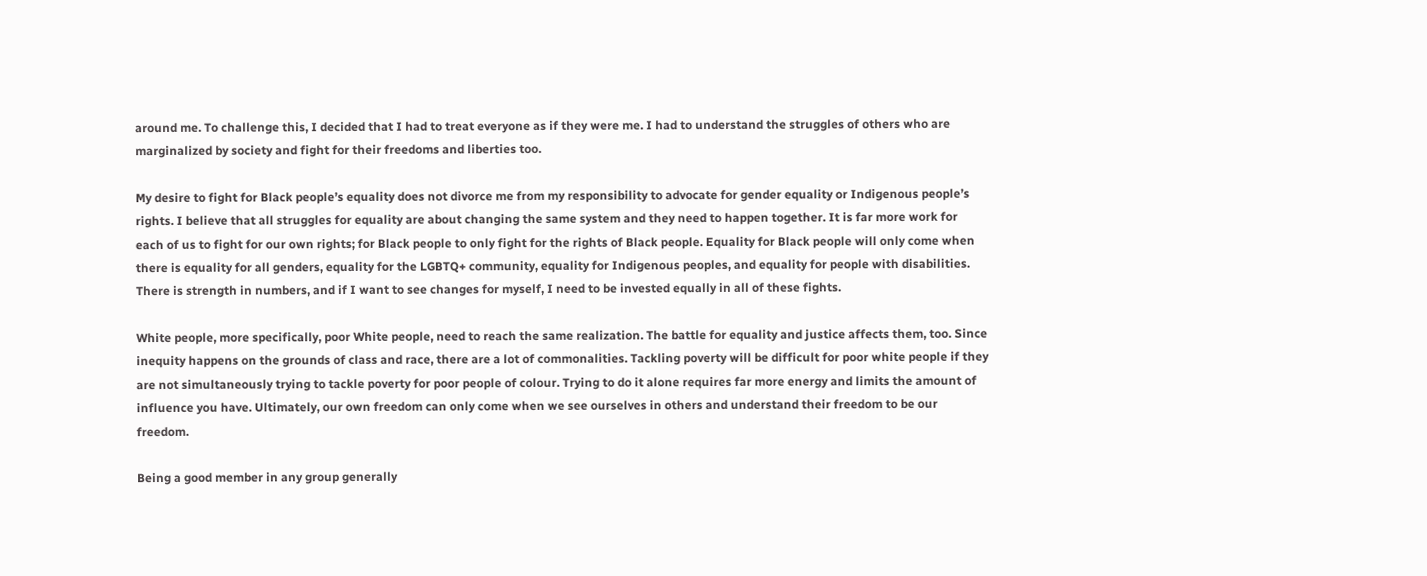around me. To challenge this, I decided that I had to treat everyone as if they were me. I had to understand the struggles of others who are marginalized by society and fight for their freedoms and liberties too.

My desire to fight for Black people’s equality does not divorce me from my responsibility to advocate for gender equality or Indigenous people’s rights. I believe that all struggles for equality are about changing the same system and they need to happen together. It is far more work for each of us to fight for our own rights; for Black people to only fight for the rights of Black people. Equality for Black people will only come when there is equality for all genders, equality for the LGBTQ+ community, equality for Indigenous peoples, and equality for people with disabilities. There is strength in numbers, and if I want to see changes for myself, I need to be invested equally in all of these fights.

White people, more specifically, poor White people, need to reach the same realization. The battle for equality and justice affects them, too. Since inequity happens on the grounds of class and race, there are a lot of commonalities. Tackling poverty will be difficult for poor white people if they are not simultaneously trying to tackle poverty for poor people of colour. Trying to do it alone requires far more energy and limits the amount of influence you have. Ultimately, our own freedom can only come when we see ourselves in others and understand their freedom to be our freedom.

Being a good member in any group generally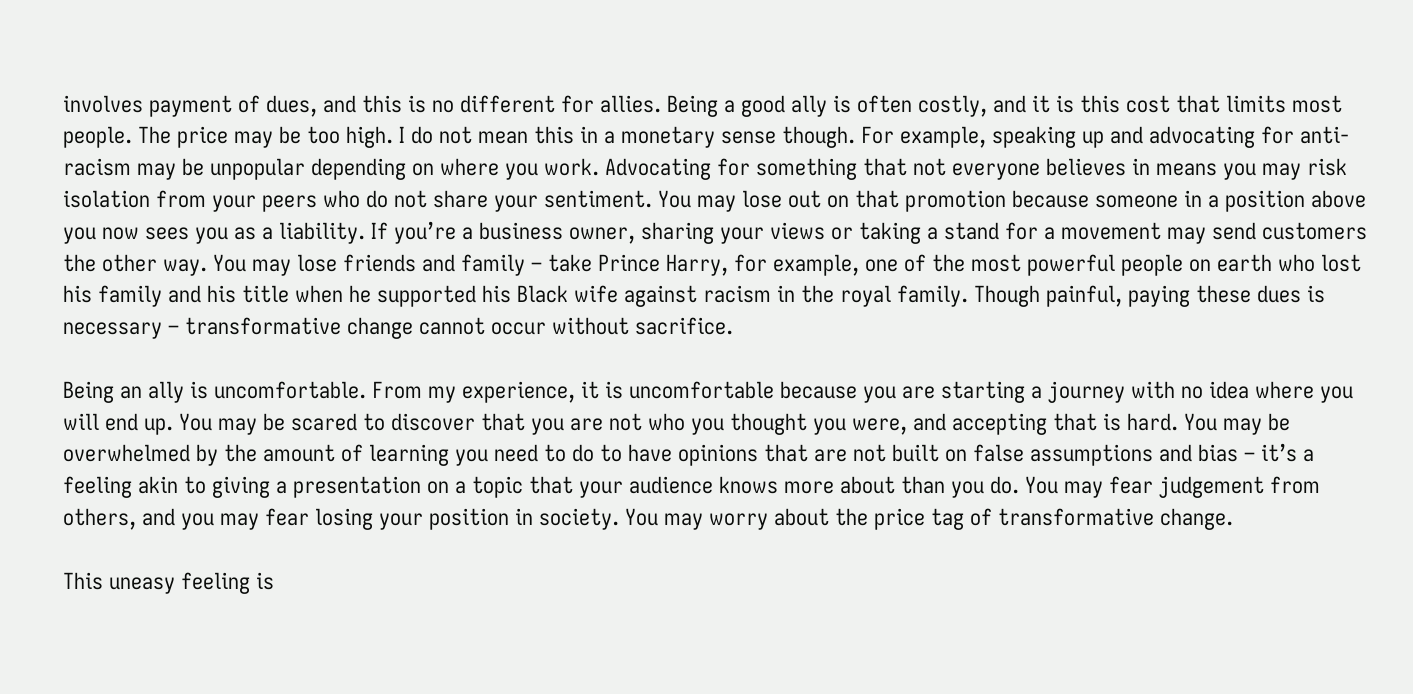involves payment of dues, and this is no different for allies. Being a good ally is often costly, and it is this cost that limits most people. The price may be too high. I do not mean this in a monetary sense though. For example, speaking up and advocating for anti-racism may be unpopular depending on where you work. Advocating for something that not everyone believes in means you may risk isolation from your peers who do not share your sentiment. You may lose out on that promotion because someone in a position above you now sees you as a liability. If you’re a business owner, sharing your views or taking a stand for a movement may send customers the other way. You may lose friends and family – take Prince Harry, for example, one of the most powerful people on earth who lost his family and his title when he supported his Black wife against racism in the royal family. Though painful, paying these dues is necessary – transformative change cannot occur without sacrifice.

Being an ally is uncomfortable. From my experience, it is uncomfortable because you are starting a journey with no idea where you will end up. You may be scared to discover that you are not who you thought you were, and accepting that is hard. You may be overwhelmed by the amount of learning you need to do to have opinions that are not built on false assumptions and bias – it’s a feeling akin to giving a presentation on a topic that your audience knows more about than you do. You may fear judgement from others, and you may fear losing your position in society. You may worry about the price tag of transformative change.

This uneasy feeling is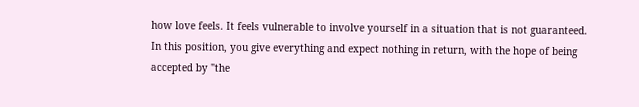how love feels. It feels vulnerable to involve yourself in a situation that is not guaranteed. In this position, you give everything and expect nothing in return, with the hope of being accepted by "the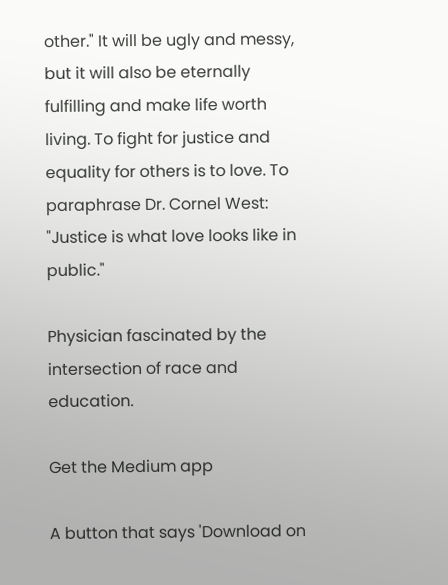other." It will be ugly and messy, but it will also be eternally fulfilling and make life worth living. To fight for justice and equality for others is to love. To paraphrase Dr. Cornel West: "Justice is what love looks like in public."

Physician fascinated by the intersection of race and education.

Get the Medium app

A button that says 'Download on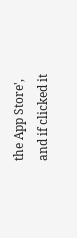the App Store', and if clicked it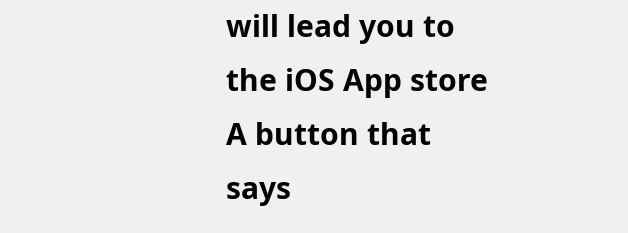will lead you to the iOS App store
A button that says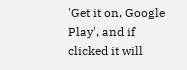'Get it on, Google Play', and if clicked it will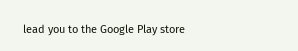lead you to the Google Play store